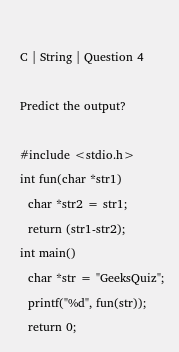C | String | Question 4

Predict the output?

#include <stdio.h>
int fun(char *str1)
  char *str2 = str1;
  return (str1-str2);
int main()
  char *str = "GeeksQuiz";
  printf("%d", fun(str));
  return 0;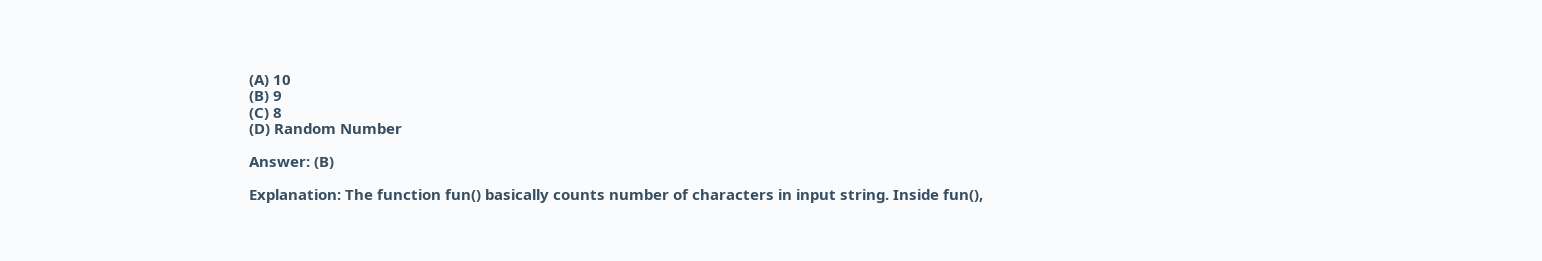(A) 10
(B) 9
(C) 8
(D) Random Number

Answer: (B)

Explanation: The function fun() basically counts number of characters in input string. Inside fun(),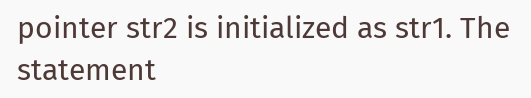pointer str2 is initialized as str1. The statement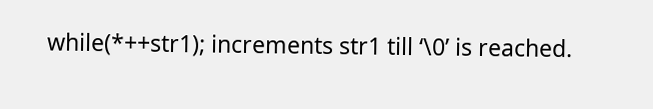while(*++str1); increments str1 till ‘\0’ is reached.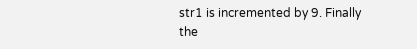str1 is incremented by 9. Finally the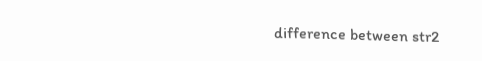difference between str2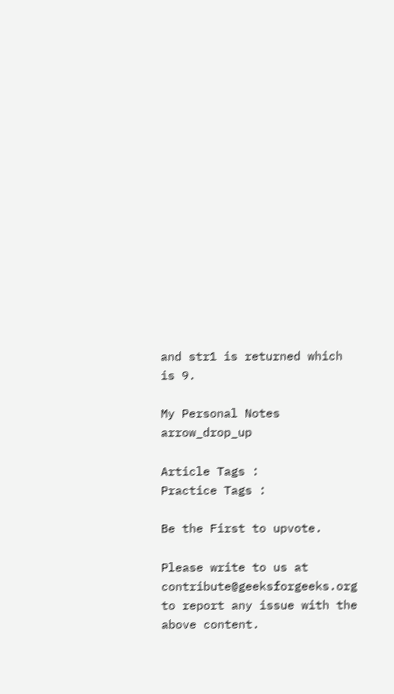and str1 is returned which is 9.

My Personal Notes arrow_drop_up

Article Tags :
Practice Tags :

Be the First to upvote.

Please write to us at contribute@geeksforgeeks.org to report any issue with the above content.